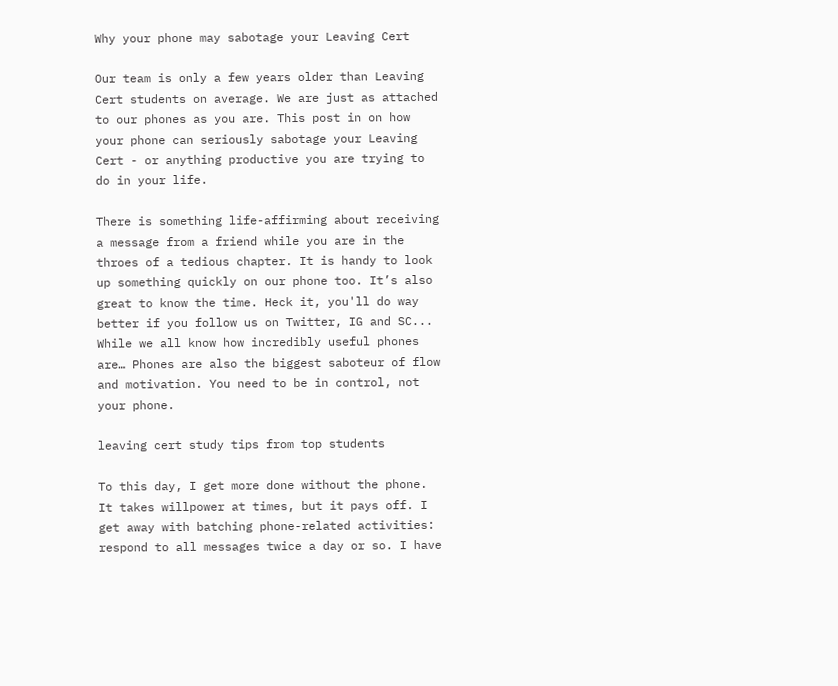Why your phone may sabotage your Leaving Cert

Our team is only a few years older than Leaving Cert students on average. We are just as attached to our phones as you are. This post in on how your phone can seriously sabotage your Leaving Cert - or anything productive you are trying to do in your life.

There is something life-affirming about receiving a message from a friend while you are in the throes of a tedious chapter. It is handy to look up something quickly on our phone too. It’s also great to know the time. Heck it, you'll do way better if you follow us on Twitter, IG and SC... While we all know how incredibly useful phones are… Phones are also the biggest saboteur of flow and motivation. You need to be in control, not your phone.

leaving cert study tips from top students

To this day, I get more done without the phone. It takes willpower at times, but it pays off. I get away with batching phone-related activities: respond to all messages twice a day or so. I have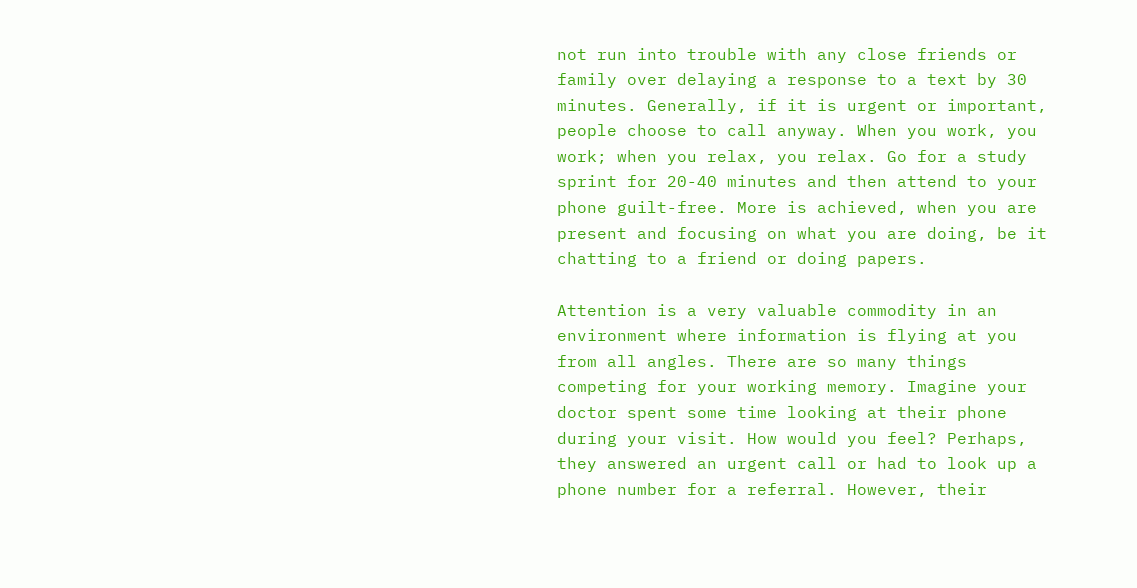not run into trouble with any close friends or family over delaying a response to a text by 30 minutes. Generally, if it is urgent or important, people choose to call anyway. When you work, you work; when you relax, you relax. Go for a study sprint for 20-40 minutes and then attend to your phone guilt-free. More is achieved, when you are present and focusing on what you are doing, be it chatting to a friend or doing papers.

Attention is a very valuable commodity in an environment where information is flying at you from all angles. There are so many things competing for your working memory. Imagine your doctor spent some time looking at their phone during your visit. How would you feel? Perhaps, they answered an urgent call or had to look up a phone number for a referral. However, their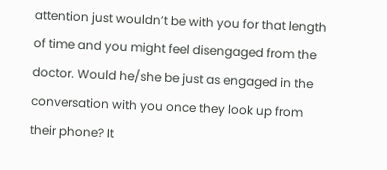attention just wouldn’t be with you for that length of time and you might feel disengaged from the doctor. Would he/she be just as engaged in the conversation with you once they look up from their phone? It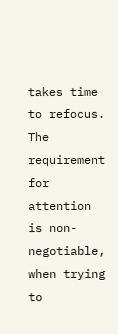takes time to refocus. The requirement for attention is non-negotiable, when trying to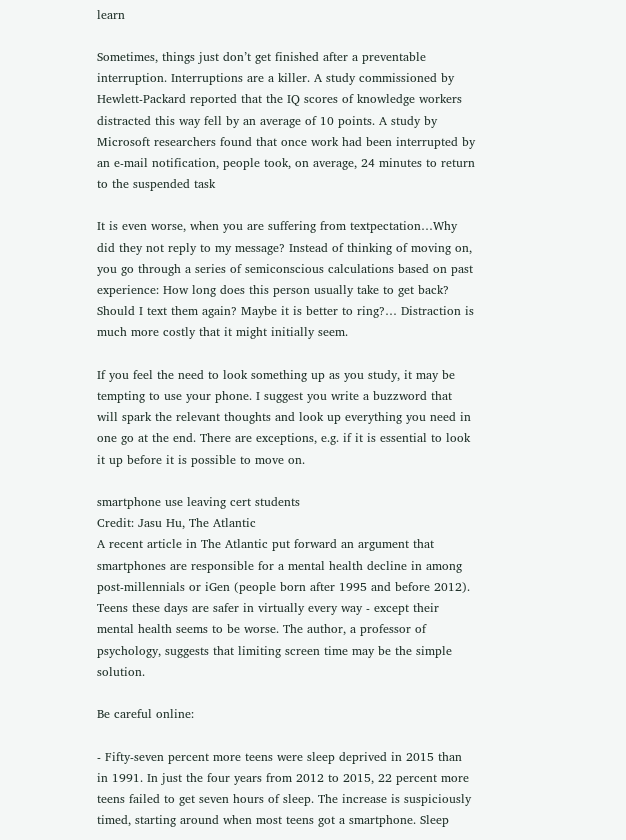learn

Sometimes, things just don’t get finished after a preventable interruption. Interruptions are a killer. A study commissioned by Hewlett-Packard reported that the IQ scores of knowledge workers distracted this way fell by an average of 10 points. A study by Microsoft researchers found that once work had been interrupted by an e-mail notification, people took, on average, 24 minutes to return to the suspended task

It is even worse, when you are suffering from textpectation…Why did they not reply to my message? Instead of thinking of moving on, you go through a series of semiconscious calculations based on past experience: How long does this person usually take to get back? Should I text them again? Maybe it is better to ring?… Distraction is much more costly that it might initially seem.

If you feel the need to look something up as you study, it may be tempting to use your phone. I suggest you write a buzzword that will spark the relevant thoughts and look up everything you need in one go at the end. There are exceptions, e.g. if it is essential to look it up before it is possible to move on.

smartphone use leaving cert students
Credit: Jasu Hu, The Atlantic
A recent article in The Atlantic put forward an argument that smartphones are responsible for a mental health decline in among post-millennials or iGen (people born after 1995 and before 2012). Teens these days are safer in virtually every way - except their mental health seems to be worse. The author, a professor of psychology, suggests that limiting screen time may be the simple solution.

Be careful online:

- Fifty-seven percent more teens were sleep deprived in 2015 than in 1991. In just the four years from 2012 to 2015, 22 percent more teens failed to get seven hours of sleep. The increase is suspiciously timed, starting around when most teens got a smartphone. Sleep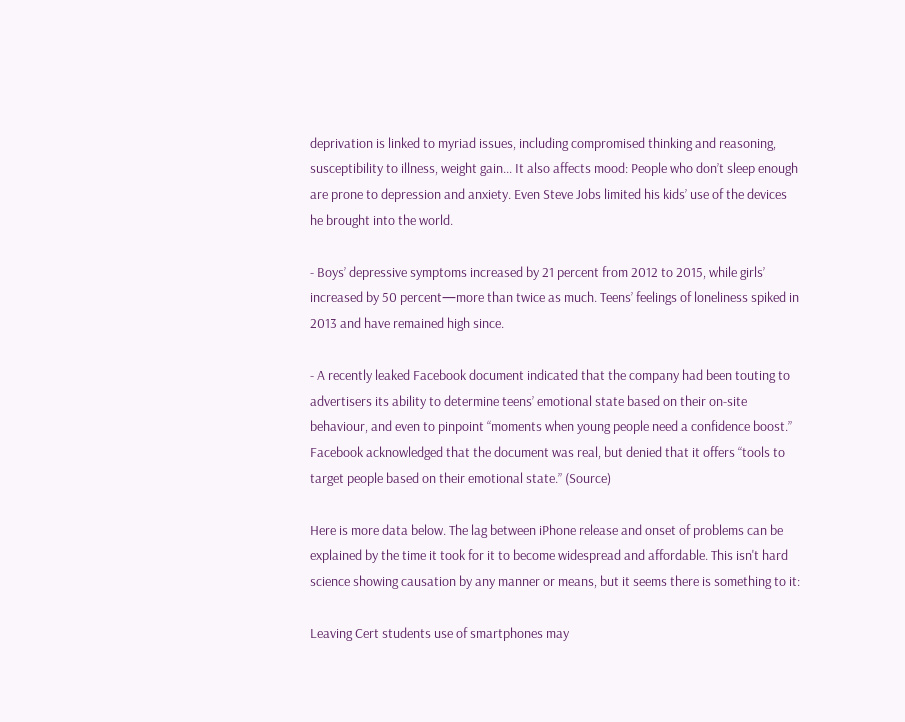deprivation is linked to myriad issues, including compromised thinking and reasoning, susceptibility to illness, weight gain... It also affects mood: People who don’t sleep enough are prone to depression and anxiety. Even Steve Jobs limited his kids’ use of the devices he brought into the world.

- Boys’ depressive symptoms increased by 21 percent from 2012 to 2015, while girls’ increased by 50 percent—more than twice as much. Teens’ feelings of loneliness spiked in 2013 and have remained high since.

- A recently leaked Facebook document indicated that the company had been touting to advertisers its ability to determine teens’ emotional state based on their on-site behaviour, and even to pinpoint “moments when young people need a confidence boost.” Facebook acknowledged that the document was real, but denied that it offers “tools to target people based on their emotional state.” (Source)

Here is more data below. The lag between iPhone release and onset of problems can be explained by the time it took for it to become widespread and affordable. This isn't hard science showing causation by any manner or means, but it seems there is something to it:

Leaving Cert students use of smartphones may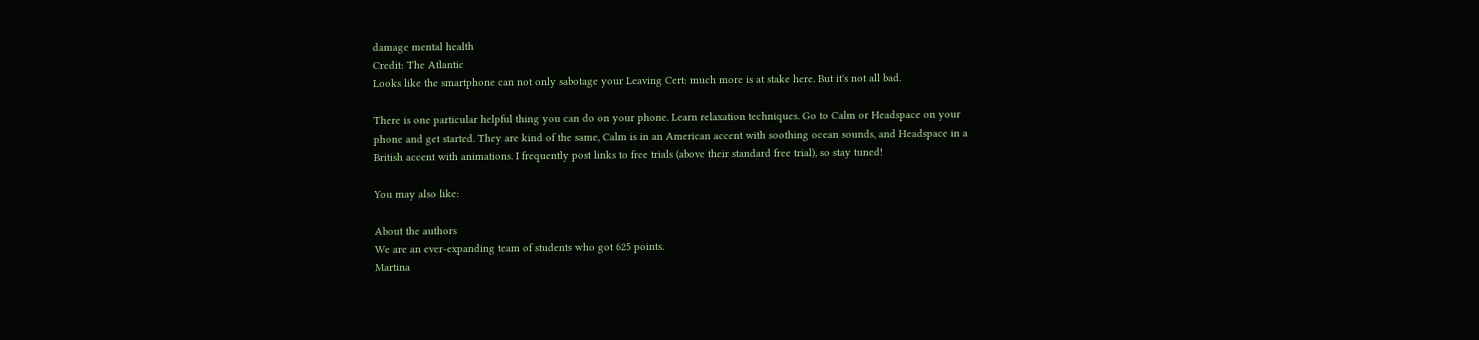damage mental health
Credit: The Atlantic
Looks like the smartphone can not only sabotage your Leaving Cert: much more is at stake here. But it's not all bad.

There is one particular helpful thing you can do on your phone. Learn relaxation techniques. Go to Calm or Headspace on your phone and get started. They are kind of the same, Calm is in an American accent with soothing ocean sounds, and Headspace in a British accent with animations. I frequently post links to free trials (above their standard free trial), so stay tuned!

You may also like:

About the authors
We are an ever-expanding team of students who got 625 points.
Martina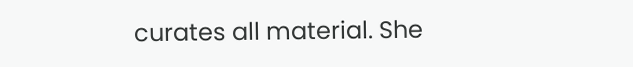curates all material. She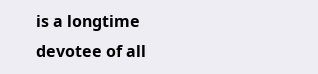is a longtime devotee of all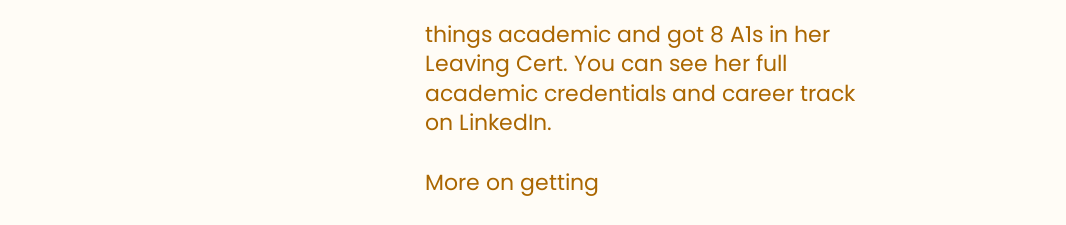things academic and got 8 A1s in her Leaving Cert. You can see her full academic credentials and career track on LinkedIn.

More on getting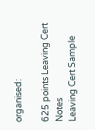organised:

625 points Leaving Cert Notes
Leaving Cert Sample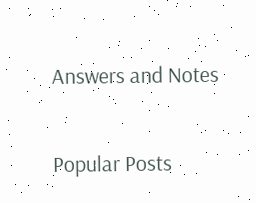Answers and Notes

Popular Posts